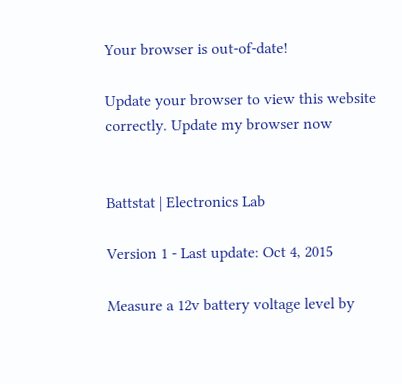Your browser is out-of-date!

Update your browser to view this website correctly. Update my browser now


Battstat | Electronics Lab

Version 1 - Last update: Oct 4, 2015

Measure a 12v battery voltage level by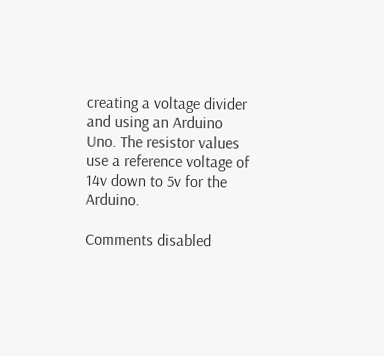creating a voltage divider and using an Arduino Uno. The resistor values use a reference voltage of 14v down to 5v for the Arduino.

Comments disabled